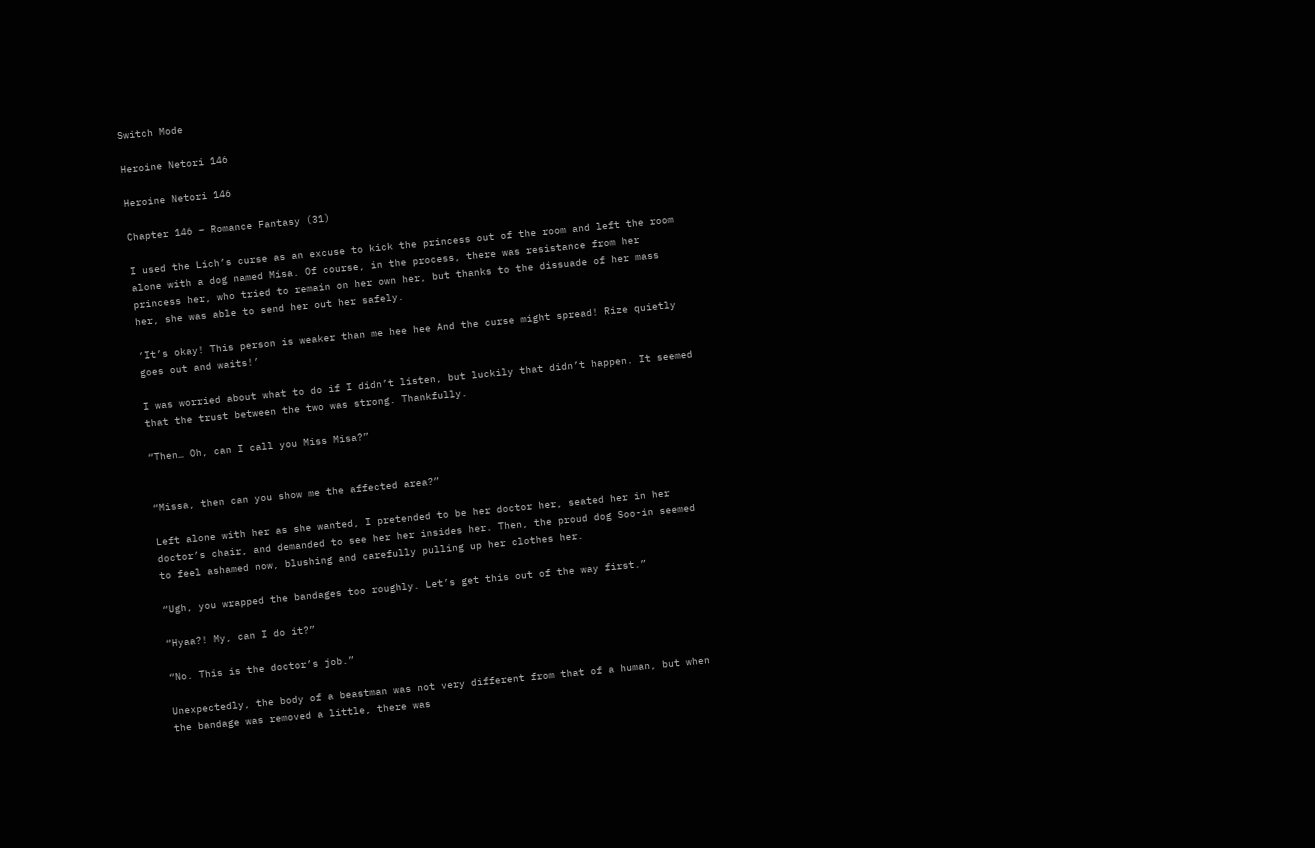Switch Mode

Heroine Netori 146

Heroine Netori 146

Chapter 146 – Romance Fantasy (31)

I used the Lich’s curse as an excuse to kick the princess out of the room and left the room alone with a dog named Misa. Of course, in the process, there was resistance from her princess her, who tried to remain on her own her, but thanks to the dissuade of her mass her, she was able to send her out her safely.

‘It’s okay! This person is weaker than me hee hee And the curse might spread! Rize quietly goes out and waits!’

I was worried about what to do if I didn’t listen, but luckily that didn’t happen. It seemed that the trust between the two was strong. Thankfully.

“Then… Oh, can I call you Miss Misa?”


“Missa, then can you show me the affected area?”

Left alone with her as she wanted, I pretended to be her doctor her, seated her in her doctor’s chair, and demanded to see her her insides her. Then, the proud dog Soo-in seemed to feel ashamed now, blushing and carefully pulling up her clothes her.

“Ugh, you wrapped the bandages too roughly. Let’s get this out of the way first.”

“Hyaa?! My, can I do it?”

“No. This is the doctor’s job.”

Unexpectedly, the body of a beastman was not very different from that of a human, but when the bandage was removed a little, there was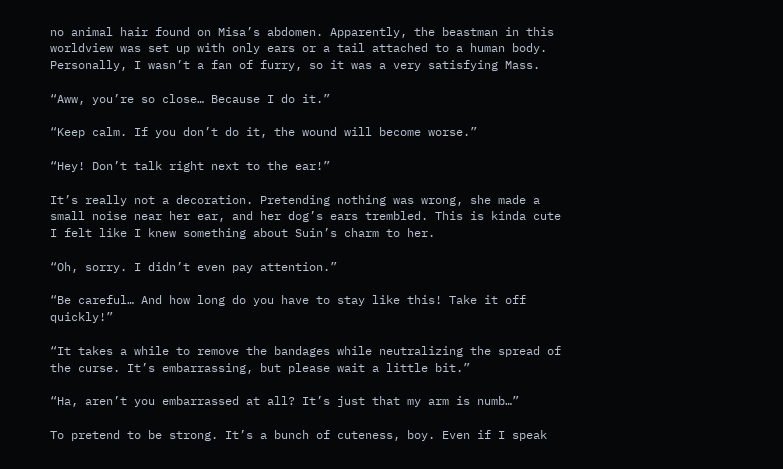no animal hair found on Misa’s abdomen. Apparently, the beastman in this worldview was set up with only ears or a tail attached to a human body. Personally, I wasn’t a fan of furry, so it was a very satisfying Mass.

“Aww, you’re so close… Because I do it.”

“Keep calm. If you don’t do it, the wound will become worse.”

“Hey! Don’t talk right next to the ear!”

It’s really not a decoration. Pretending nothing was wrong, she made a small noise near her ear, and her dog’s ears trembled. This is kinda cute I felt like I knew something about Suin’s charm to her.

“Oh, sorry. I didn’t even pay attention.”

“Be careful… And how long do you have to stay like this! Take it off quickly!”

“It takes a while to remove the bandages while neutralizing the spread of the curse. It’s embarrassing, but please wait a little bit.”

“Ha, aren’t you embarrassed at all? It’s just that my arm is numb…”

To pretend to be strong. It’s a bunch of cuteness, boy. Even if I speak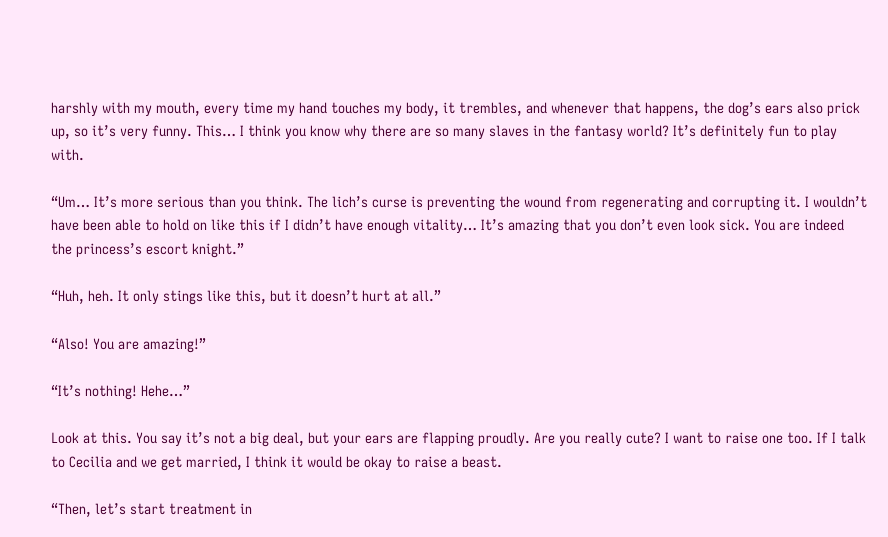harshly with my mouth, every time my hand touches my body, it trembles, and whenever that happens, the dog’s ears also prick up, so it’s very funny. This… I think you know why there are so many slaves in the fantasy world? It’s definitely fun to play with.

“Um… It’s more serious than you think. The lich’s curse is preventing the wound from regenerating and corrupting it. I wouldn’t have been able to hold on like this if I didn’t have enough vitality… It’s amazing that you don’t even look sick. You are indeed the princess’s escort knight.”

“Huh, heh. It only stings like this, but it doesn’t hurt at all.”

“Also! You are amazing!”

“It’s nothing! Hehe…”

Look at this. You say it’s not a big deal, but your ears are flapping proudly. Are you really cute? I want to raise one too. If I talk to Cecilia and we get married, I think it would be okay to raise a beast.

“Then, let’s start treatment in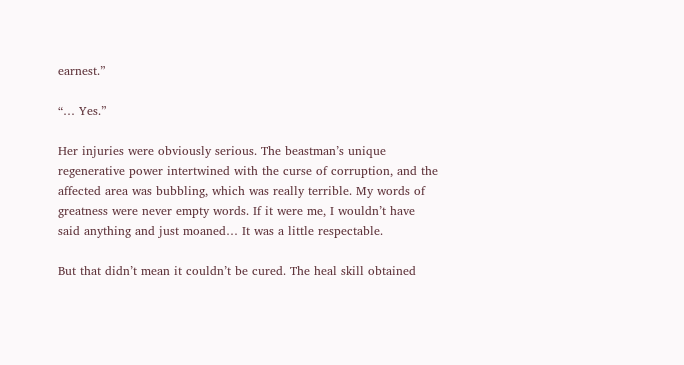earnest.”

“… Yes.”

Her injuries were obviously serious. The beastman’s unique regenerative power intertwined with the curse of corruption, and the affected area was bubbling, which was really terrible. My words of greatness were never empty words. If it were me, I wouldn’t have said anything and just moaned… It was a little respectable.

But that didn’t mean it couldn’t be cured. The heal skill obtained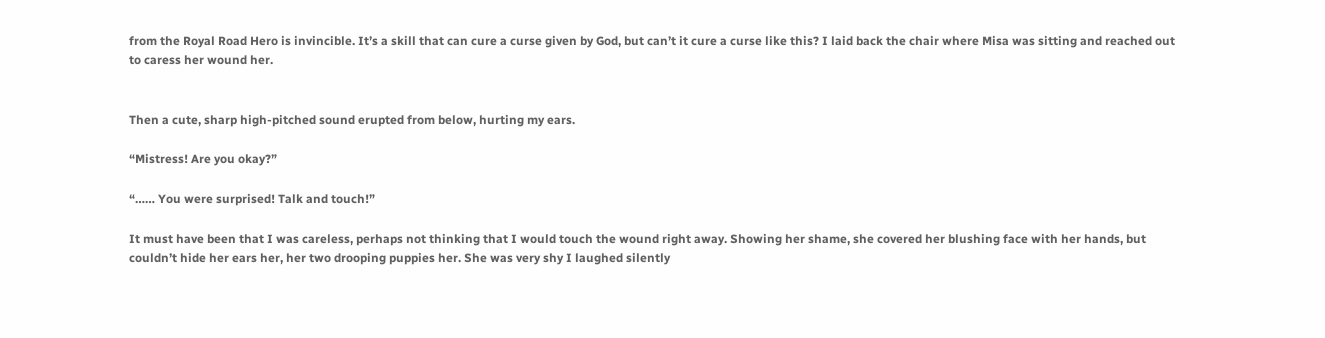from the Royal Road Hero is invincible. It’s a skill that can cure a curse given by God, but can’t it cure a curse like this? I laid back the chair where Misa was sitting and reached out to caress her wound her.


Then a cute, sharp high-pitched sound erupted from below, hurting my ears.

“Mistress! Are you okay?”

“…… You were surprised! Talk and touch!”

It must have been that I was careless, perhaps not thinking that I would touch the wound right away. Showing her shame, she covered her blushing face with her hands, but couldn’t hide her ears her, her two drooping puppies her. She was very shy I laughed silently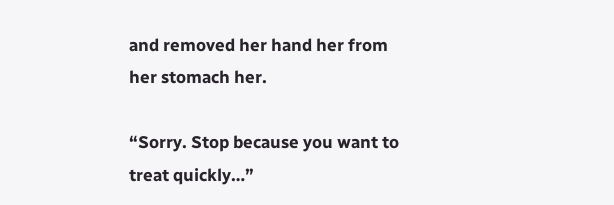and removed her hand her from her stomach her.

“Sorry. Stop because you want to treat quickly…”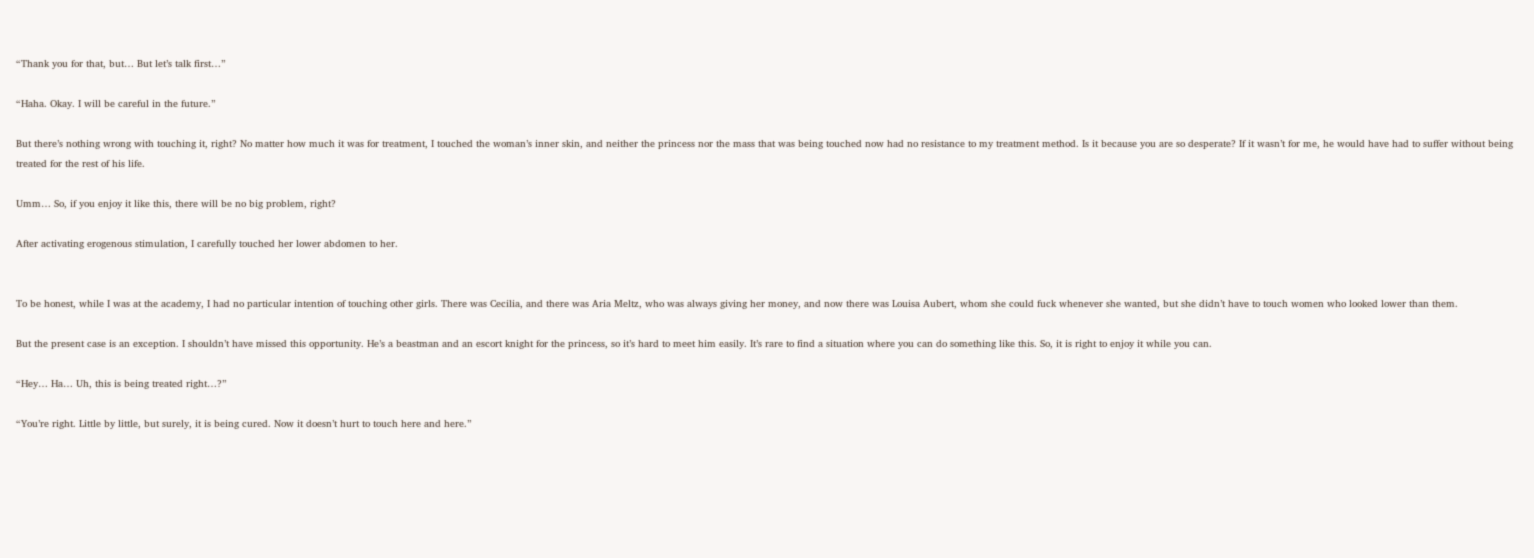“Thank you for that, but… But let’s talk first…”

“Haha. Okay. I will be careful in the future.”

But there’s nothing wrong with touching it, right? No matter how much it was for treatment, I touched the woman’s inner skin, and neither the princess nor the mass that was being touched now had no resistance to my treatment method. Is it because you are so desperate? If it wasn’t for me, he would have had to suffer without being treated for the rest of his life.

Umm… So, if you enjoy it like this, there will be no big problem, right?

After activating erogenous stimulation, I carefully touched her lower abdomen to her.


To be honest, while I was at the academy, I had no particular intention of touching other girls. There was Cecilia, and there was Aria Meltz, who was always giving her money, and now there was Louisa Aubert, whom she could fuck whenever she wanted, but she didn’t have to touch women who looked lower than them.

But the present case is an exception. I shouldn’t have missed this opportunity. He’s a beastman and an escort knight for the princess, so it’s hard to meet him easily. It’s rare to find a situation where you can do something like this. So, it is right to enjoy it while you can.

“Hey… Ha… Uh, this is being treated right…?”

“You’re right. Little by little, but surely, it is being cured. Now it doesn’t hurt to touch here and here.”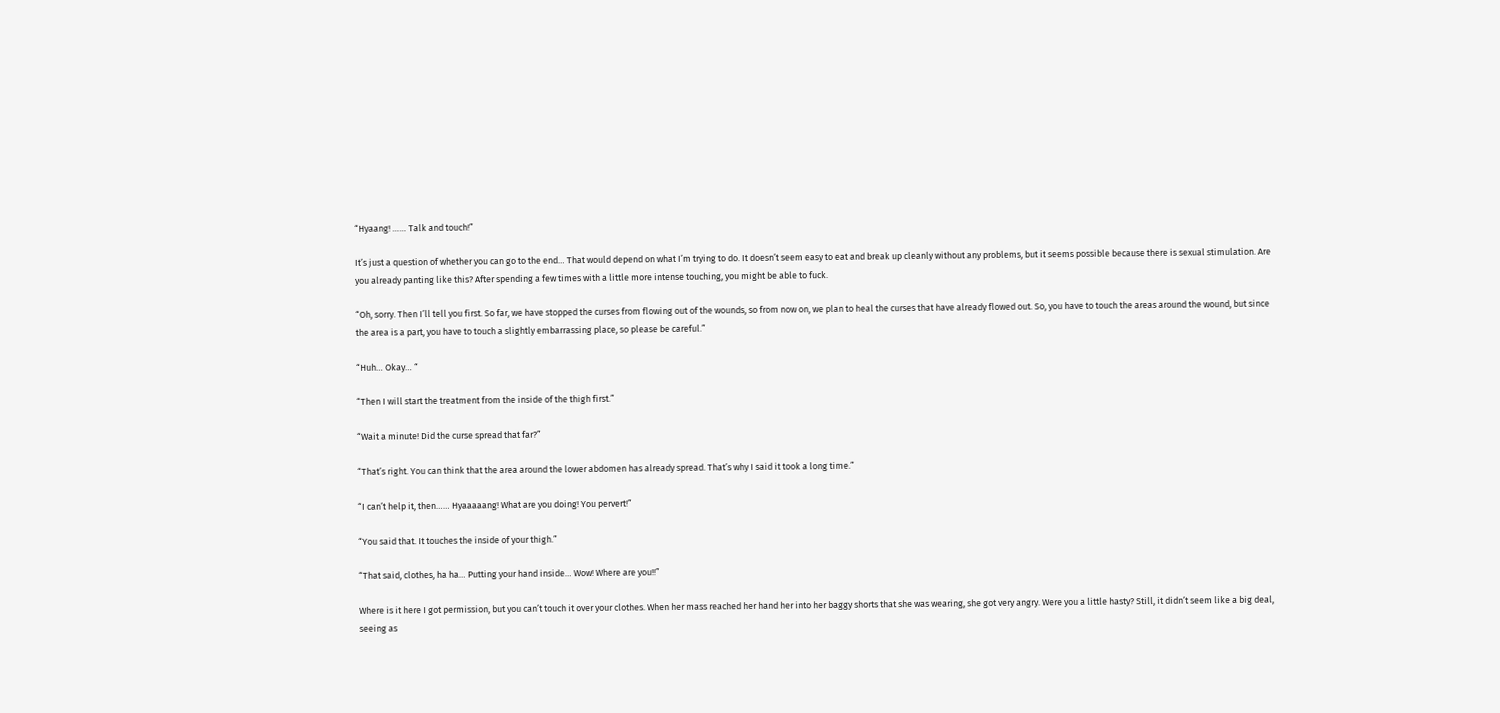“Hyaang! …… Talk and touch!”

It’s just a question of whether you can go to the end… That would depend on what I’m trying to do. It doesn’t seem easy to eat and break up cleanly without any problems, but it seems possible because there is sexual stimulation. Are you already panting like this? After spending a few times with a little more intense touching, you might be able to fuck.

“Oh, sorry. Then I’ll tell you first. So far, we have stopped the curses from flowing out of the wounds, so from now on, we plan to heal the curses that have already flowed out. So, you have to touch the areas around the wound, but since the area is a part, you have to touch a slightly embarrassing place, so please be careful.”

“Huh… Okay… “

“Then I will start the treatment from the inside of the thigh first.”

“Wait a minute! Did the curse spread that far?”

“That’s right. You can think that the area around the lower abdomen has already spread. That’s why I said it took a long time.”

“I can’t help it, then…… Hyaaaaang! What are you doing! You pervert!”

“You said that. It touches the inside of your thigh.”

“That said, clothes, ha ha… Putting your hand inside… Wow! Where are you!!”

Where is it here I got permission, but you can’t touch it over your clothes. When her mass reached her hand her into her baggy shorts that she was wearing, she got very angry. Were you a little hasty? Still, it didn’t seem like a big deal, seeing as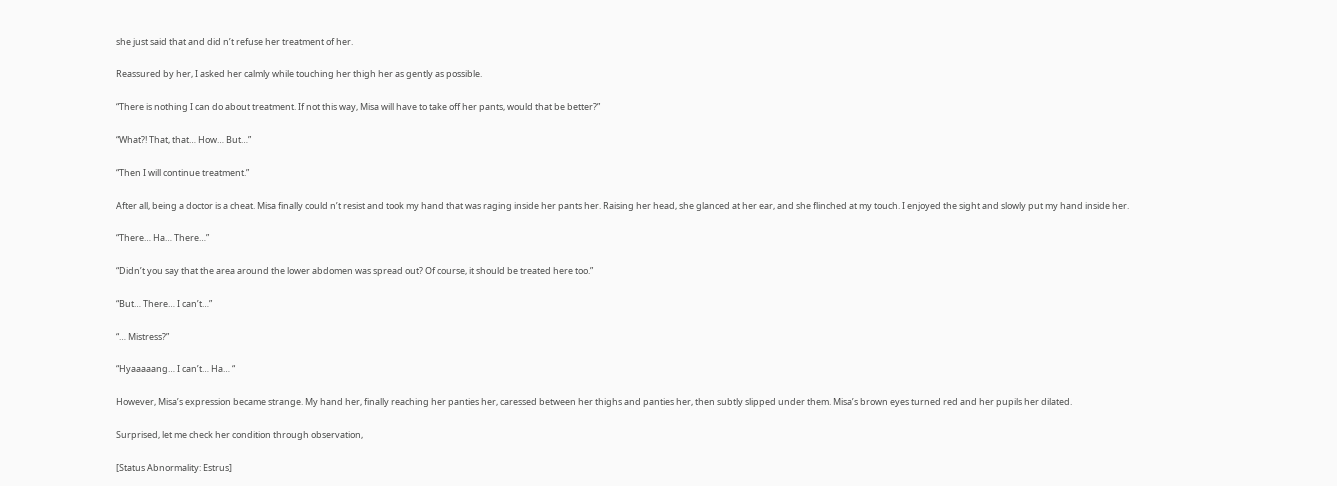she just said that and did n’t refuse her treatment of her.

Reassured by her, I asked her calmly while touching her thigh her as gently as possible.

“There is nothing I can do about treatment. If not this way, Misa will have to take off her pants, would that be better?”

“What?! That, that… How… But…”

“Then I will continue treatment.”

After all, being a doctor is a cheat. Misa finally could n’t resist and took my hand that was raging inside her pants her. Raising her head, she glanced at her ear, and she flinched at my touch. I enjoyed the sight and slowly put my hand inside her.

“There… Ha… There…”

“Didn’t you say that the area around the lower abdomen was spread out? Of course, it should be treated here too.”

“But… There… I can’t…”

“… Mistress?”

“Hyaaaaang… I can’t… Ha… “

However, Misa’s expression became strange. My hand her, finally reaching her panties her, caressed between her thighs and panties her, then subtly slipped under them. Misa’s brown eyes turned red and her pupils her dilated.

Surprised, let me check her condition through observation,

[Status Abnormality: Estrus]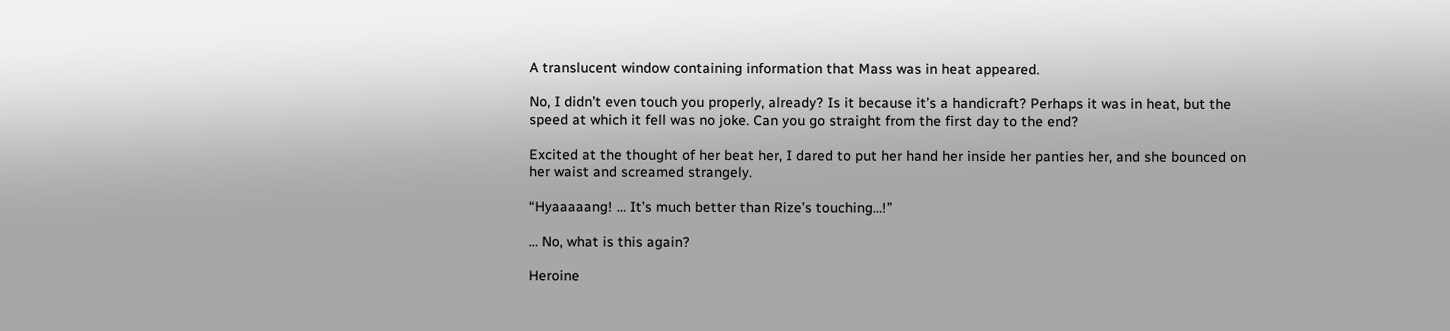A translucent window containing information that Mass was in heat appeared.

No, I didn’t even touch you properly, already? Is it because it’s a handicraft? Perhaps it was in heat, but the speed at which it fell was no joke. Can you go straight from the first day to the end?

Excited at the thought of her beat her, I dared to put her hand her inside her panties her, and she bounced on her waist and screamed strangely.

“Hyaaaaang! … It’s much better than Rize’s touching…!”

… No, what is this again?

Heroine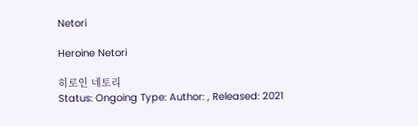Netori

Heroine Netori

히로인 네토리
Status: Ongoing Type: Author: , Released: 2021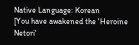Native Language: Korean
[You have awakened the 'Heroine Netori'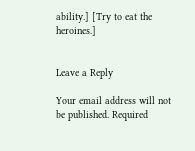ability.] [Try to eat the heroines.]


Leave a Reply

Your email address will not be published. Required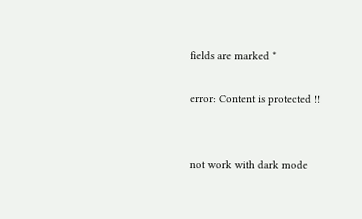fields are marked *

error: Content is protected !!


not work with dark mode